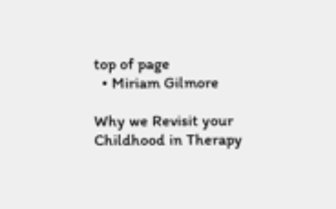top of page
  • Miriam Gilmore

Why we Revisit your Childhood in Therapy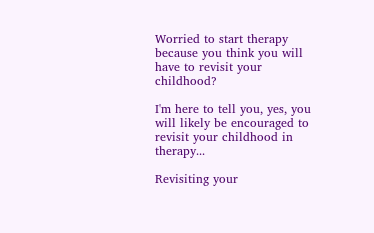Worried to start therapy because you think you will have to revisit your childhood?

I'm here to tell you, yes, you will likely be encouraged to revisit your childhood in therapy...

Revisiting your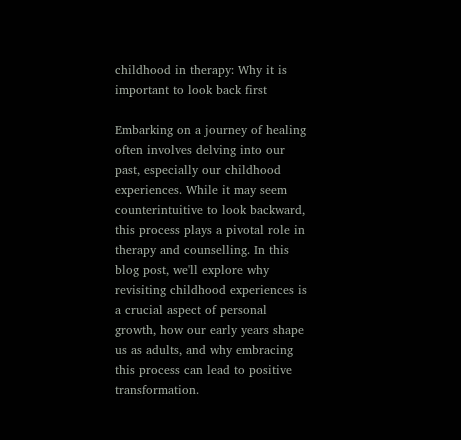childhood in therapy: Why it is important to look back first

Embarking on a journey of healing often involves delving into our past, especially our childhood experiences. While it may seem counterintuitive to look backward, this process plays a pivotal role in therapy and counselling. In this blog post, we'll explore why revisiting childhood experiences is a crucial aspect of personal growth, how our early years shape us as adults, and why embracing this process can lead to positive transformation.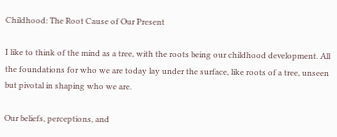Childhood: The Root Cause of Our Present

I like to think of the mind as a tree, with the roots being our childhood development. All the foundations for who we are today lay under the surface, like roots of a tree, unseen but pivotal in shaping who we are.

Our beliefs, perceptions, and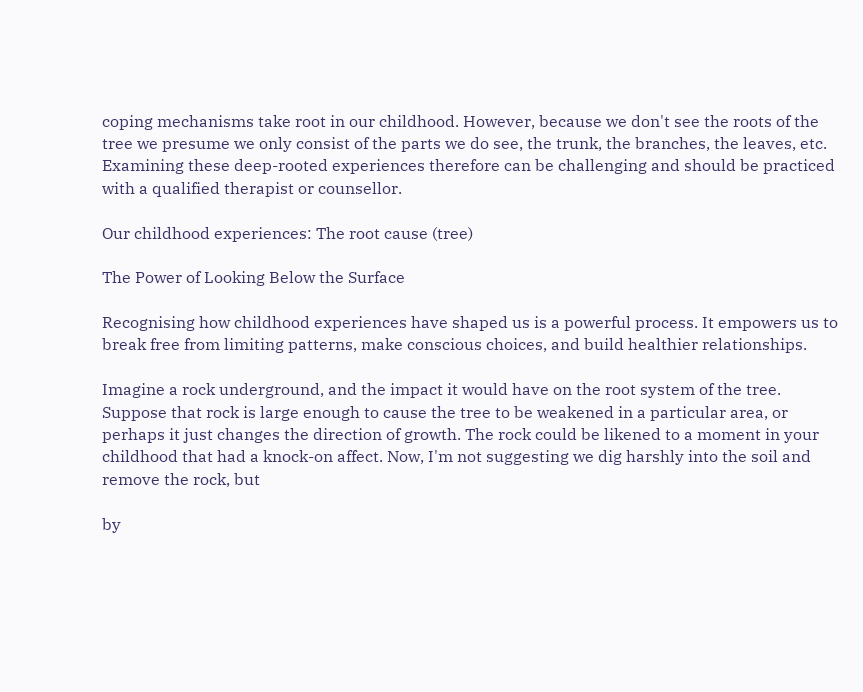coping mechanisms take root in our childhood. However, because we don't see the roots of the tree we presume we only consist of the parts we do see, the trunk, the branches, the leaves, etc. Examining these deep-rooted experiences therefore can be challenging and should be practiced with a qualified therapist or counsellor.

Our childhood experiences: The root cause (tree)

The Power of Looking Below the Surface

Recognising how childhood experiences have shaped us is a powerful process. It empowers us to break free from limiting patterns, make conscious choices, and build healthier relationships.

Imagine a rock underground, and the impact it would have on the root system of the tree. Suppose that rock is large enough to cause the tree to be weakened in a particular area, or perhaps it just changes the direction of growth. The rock could be likened to a moment in your childhood that had a knock-on affect. Now, I'm not suggesting we dig harshly into the soil and remove the rock, but

by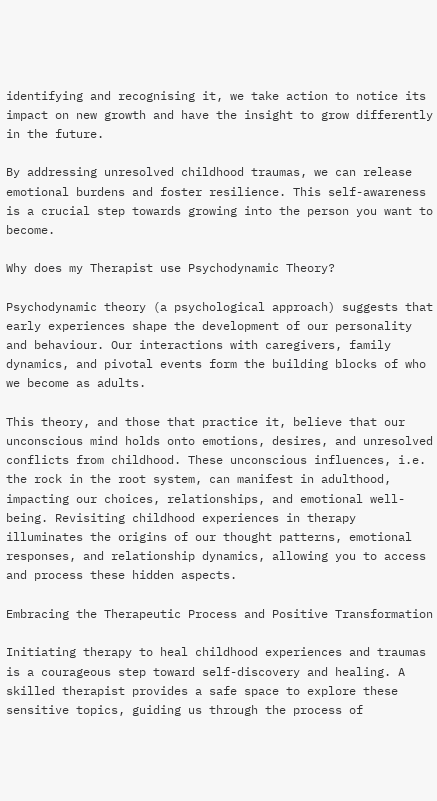identifying and recognising it, we take action to notice its impact on new growth and have the insight to grow differently in the future.

By addressing unresolved childhood traumas, we can release emotional burdens and foster resilience. This self-awareness is a crucial step towards growing into the person you want to become.

Why does my Therapist use Psychodynamic Theory?

Psychodynamic theory (a psychological approach) suggests that early experiences shape the development of our personality and behaviour. Our interactions with caregivers, family dynamics, and pivotal events form the building blocks of who we become as adults.

This theory, and those that practice it, believe that our unconscious mind holds onto emotions, desires, and unresolved conflicts from childhood. These unconscious influences, i.e. the rock in the root system, can manifest in adulthood, impacting our choices, relationships, and emotional well-being. Revisiting childhood experiences in therapy illuminates the origins of our thought patterns, emotional responses, and relationship dynamics, allowing you to access and process these hidden aspects.

Embracing the Therapeutic Process and Positive Transformation

Initiating therapy to heal childhood experiences and traumas is a courageous step toward self-discovery and healing. A skilled therapist provides a safe space to explore these sensitive topics, guiding us through the process of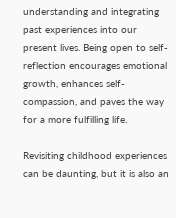understanding and integrating past experiences into our present lives. Being open to self-reflection encourages emotional growth, enhances self-compassion, and paves the way for a more fulfilling life.

Revisiting childhood experiences can be daunting, but it is also an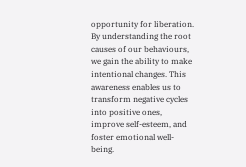opportunity for liberation. By understanding the root causes of our behaviours, we gain the ability to make intentional changes. This awareness enables us to transform negative cycles into positive ones, improve self-esteem, and foster emotional well-being.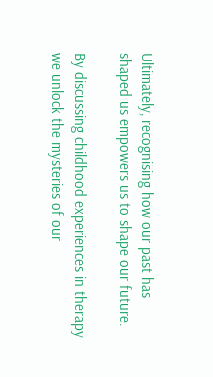Ultimately, recognising how our past has shaped us empowers us to shape our future.

By discussing childhood experiences in therapy we unlock the mysteries of our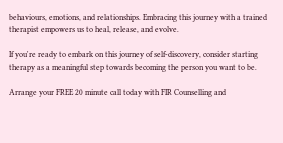behaviours, emotions, and relationships. Embracing this journey with a trained therapist empowers us to heal, release, and evolve.

If you're ready to embark on this journey of self-discovery, consider starting therapy as a meaningful step towards becoming the person you want to be.

Arrange your FREE 20 minute call today with FIR Counselling and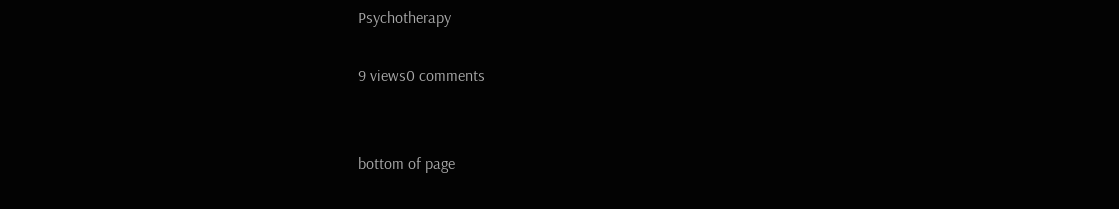Psychotherapy

9 views0 comments


bottom of page